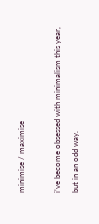minimise / maximise

i’ve become obsessed with minimalism this year, but in an odd way.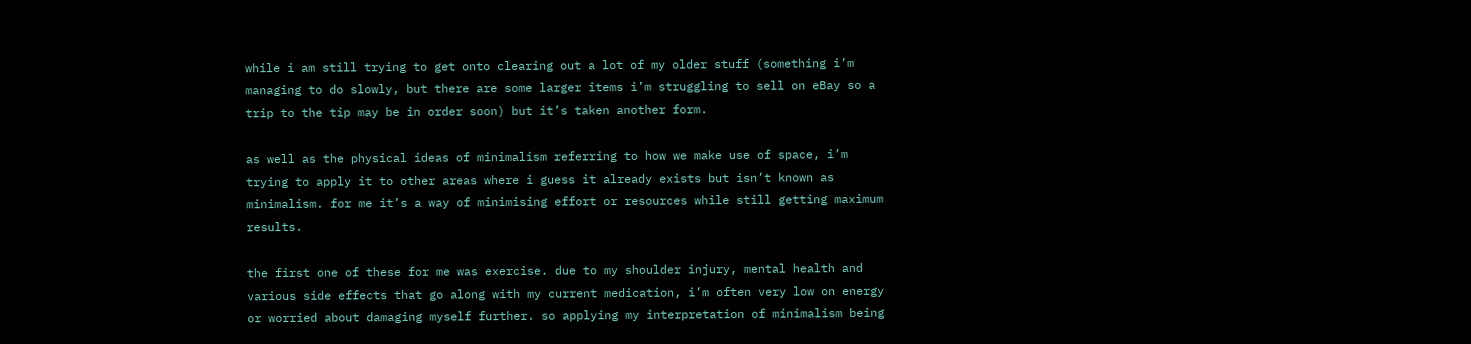while i am still trying to get onto clearing out a lot of my older stuff (something i’m managing to do slowly, but there are some larger items i’m struggling to sell on eBay so a trip to the tip may be in order soon) but it’s taken another form.

as well as the physical ideas of minimalism referring to how we make use of space, i’m trying to apply it to other areas where i guess it already exists but isn’t known as minimalism. for me it’s a way of minimising effort or resources while still getting maximum results.

the first one of these for me was exercise. due to my shoulder injury, mental health and various side effects that go along with my current medication, i’m often very low on energy or worried about damaging myself further. so applying my interpretation of minimalism being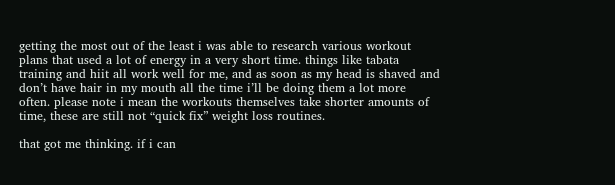getting the most out of the least i was able to research various workout plans that used a lot of energy in a very short time. things like tabata training and hiit all work well for me, and as soon as my head is shaved and don’t have hair in my mouth all the time i’ll be doing them a lot more often. please note i mean the workouts themselves take shorter amounts of time, these are still not “quick fix” weight loss routines.

that got me thinking. if i can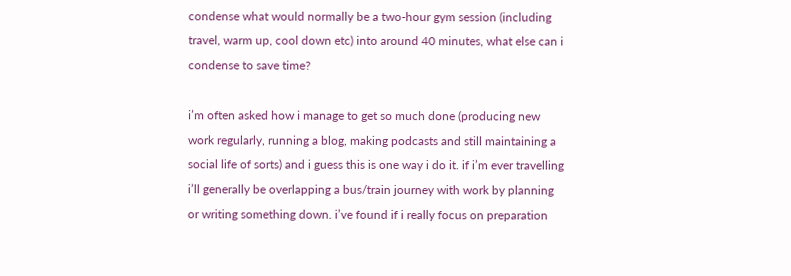condense what would normally be a two-hour gym session (including travel, warm up, cool down etc) into around 40 minutes, what else can i condense to save time?

i’m often asked how i manage to get so much done (producing new work regularly, running a blog, making podcasts and still maintaining a social life of sorts) and i guess this is one way i do it. if i’m ever travelling i’ll generally be overlapping a bus/train journey with work by planning or writing something down. i’ve found if i really focus on preparation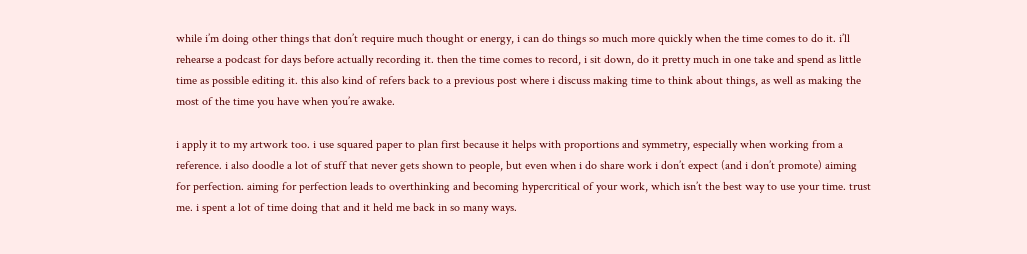while i’m doing other things that don’t require much thought or energy, i can do things so much more quickly when the time comes to do it. i’ll rehearse a podcast for days before actually recording it. then the time comes to record, i sit down, do it pretty much in one take and spend as little time as possible editing it. this also kind of refers back to a previous post where i discuss making time to think about things, as well as making the most of the time you have when you’re awake.

i apply it to my artwork too. i use squared paper to plan first because it helps with proportions and symmetry, especially when working from a reference. i also doodle a lot of stuff that never gets shown to people, but even when i do share work i don’t expect (and i don’t promote) aiming for perfection. aiming for perfection leads to overthinking and becoming hypercritical of your work, which isn’t the best way to use your time. trust me. i spent a lot of time doing that and it held me back in so many ways.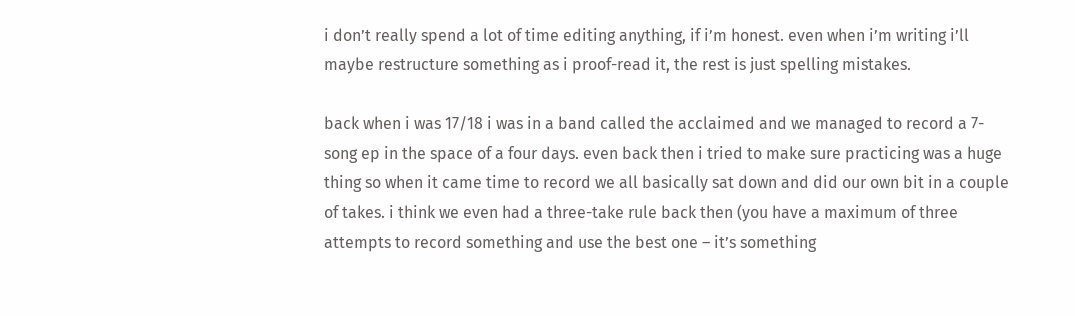i don’t really spend a lot of time editing anything, if i’m honest. even when i’m writing i’ll maybe restructure something as i proof-read it, the rest is just spelling mistakes.

back when i was 17/18 i was in a band called the acclaimed and we managed to record a 7-song ep in the space of a four days. even back then i tried to make sure practicing was a huge thing so when it came time to record we all basically sat down and did our own bit in a couple of takes. i think we even had a three-take rule back then (you have a maximum of three attempts to record something and use the best one – it’s something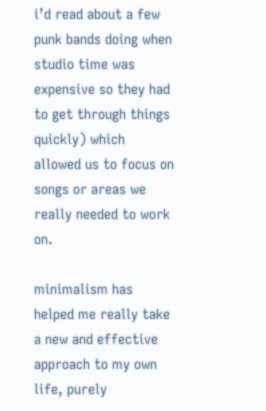i’d read about a few punk bands doing when studio time was expensive so they had to get through things quickly) which allowed us to focus on songs or areas we really needed to work on.

minimalism has helped me really take a new and effective approach to my own life, purely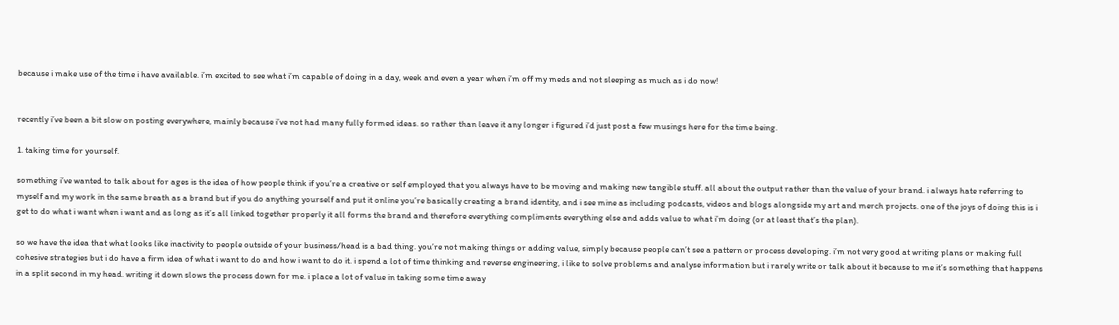because i make use of the time i have available. i’m excited to see what i’m capable of doing in a day, week and even a year when i’m off my meds and not sleeping as much as i do now!


recently i’ve been a bit slow on posting everywhere, mainly because i’ve not had many fully formed ideas. so rather than leave it any longer i figured i’d just post a few musings here for the time being.

1. taking time for yourself.

something i’ve wanted to talk about for ages is the idea of how people think if you’re a creative or self employed that you always have to be moving and making new tangible stuff. all about the output rather than the value of your brand. i always hate referring to myself and my work in the same breath as a brand but if you do anything yourself and put it online you’re basically creating a brand identity, and i see mine as including podcasts, videos and blogs alongside my art and merch projects. one of the joys of doing this is i get to do what i want when i want and as long as it’s all linked together properly it all forms the brand and therefore everything compliments everything else and adds value to what i’m doing (or at least that’s the plan).

so we have the idea that what looks like inactivity to people outside of your business/head is a bad thing. you’re not making things or adding value, simply because people can’t see a pattern or process developing. i’m not very good at writing plans or making full cohesive strategies but i do have a firm idea of what i want to do and how i want to do it. i spend a lot of time thinking and reverse engineering, i like to solve problems and analyse information but i rarely write or talk about it because to me it’s something that happens in a split second in my head. writing it down slows the process down for me. i place a lot of value in taking some time away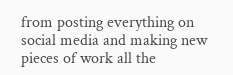from posting everything on social media and making new pieces of work all the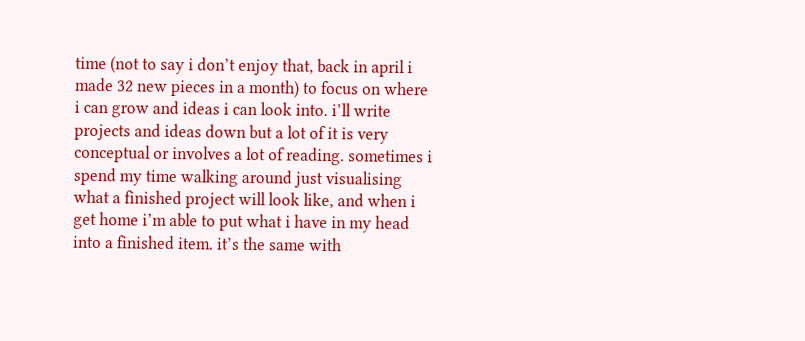time (not to say i don’t enjoy that, back in april i made 32 new pieces in a month) to focus on where i can grow and ideas i can look into. i’ll write projects and ideas down but a lot of it is very conceptual or involves a lot of reading. sometimes i spend my time walking around just visualising what a finished project will look like, and when i get home i’m able to put what i have in my head into a finished item. it’s the same with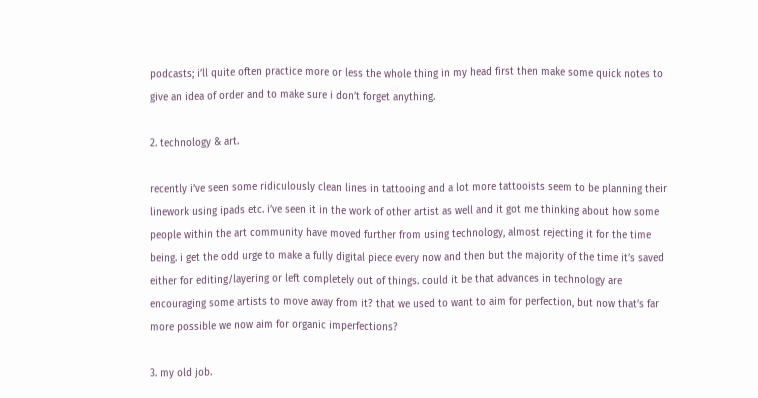podcasts; i’ll quite often practice more or less the whole thing in my head first then make some quick notes to give an idea of order and to make sure i don’t forget anything.

2. technology & art.

recently i’ve seen some ridiculously clean lines in tattooing and a lot more tattooists seem to be planning their linework using ipads etc. i’ve seen it in the work of other artist as well and it got me thinking about how some people within the art community have moved further from using technology, almost rejecting it for the time being. i get the odd urge to make a fully digital piece every now and then but the majority of the time it’s saved either for editing/layering or left completely out of things. could it be that advances in technology are encouraging some artists to move away from it? that we used to want to aim for perfection, but now that’s far more possible we now aim for organic imperfections?

3. my old job.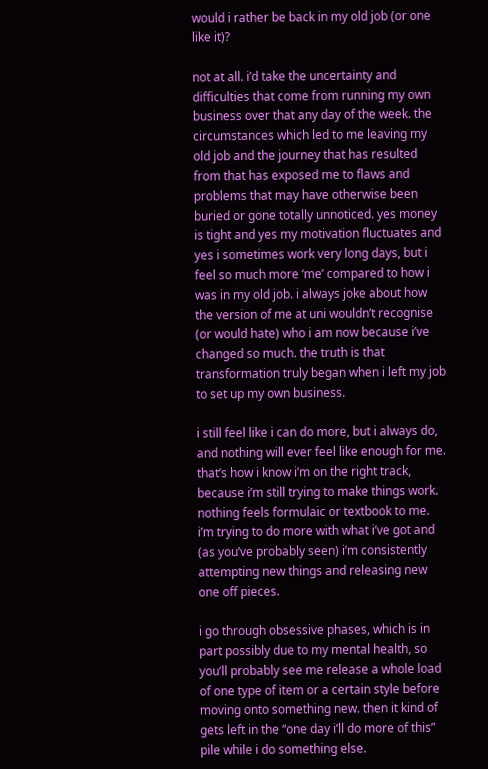would i rather be back in my old job (or one like it)?

not at all. i’d take the uncertainty and difficulties that come from running my own business over that any day of the week. the circumstances which led to me leaving my old job and the journey that has resulted from that has exposed me to flaws and problems that may have otherwise been buried or gone totally unnoticed. yes money is tight and yes my motivation fluctuates and yes i sometimes work very long days, but i feel so much more ‘me’ compared to how i was in my old job. i always joke about how the version of me at uni wouldn’t recognise (or would hate) who i am now because i’ve changed so much. the truth is that transformation truly began when i left my job to set up my own business.

i still feel like i can do more, but i always do, and nothing will ever feel like enough for me. that’s how i know i’m on the right track, because i’m still trying to make things work. nothing feels formulaic or textbook to me. i’m trying to do more with what i’ve got and (as you’ve probably seen) i’m consistently attempting new things and releasing new one off pieces.

i go through obsessive phases, which is in part possibly due to my mental health, so you’ll probably see me release a whole load of one type of item or a certain style before moving onto something new. then it kind of gets left in the “one day i’ll do more of this” pile while i do something else.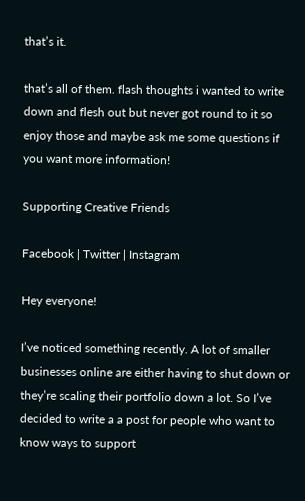that’s it.

that’s all of them. flash thoughts i wanted to write down and flesh out but never got round to it so enjoy those and maybe ask me some questions if you want more information!

Supporting Creative Friends

Facebook | Twitter | Instagram

Hey everyone!

I’ve noticed something recently. A lot of smaller businesses online are either having to shut down or they’re scaling their portfolio down a lot. So I’ve decided to write a a post for people who want to know ways to support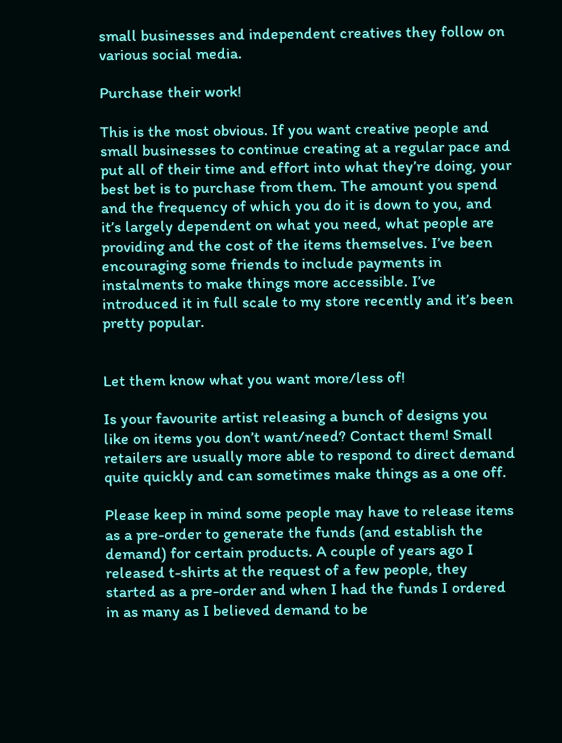small businesses and independent creatives they follow on various social media.

Purchase their work!

This is the most obvious. If you want creative people and small businesses to continue creating at a regular pace and put all of their time and effort into what they’re doing, your best bet is to purchase from them. The amount you spend and the frequency of which you do it is down to you, and it’s largely dependent on what you need, what people are providing and the cost of the items themselves. I’ve been encouraging some friends to include payments in instalments to make things more accessible. I’ve introduced it in full scale to my store recently and it’s been pretty popular.


Let them know what you want more/less of!

Is your favourite artist releasing a bunch of designs you like on items you don’t want/need? Contact them! Small retailers are usually more able to respond to direct demand quite quickly and can sometimes make things as a one off.

Please keep in mind some people may have to release items as a pre-order to generate the funds (and establish the demand) for certain products. A couple of years ago I released t-shirts at the request of a few people, they started as a pre-order and when I had the funds I ordered in as many as I believed demand to be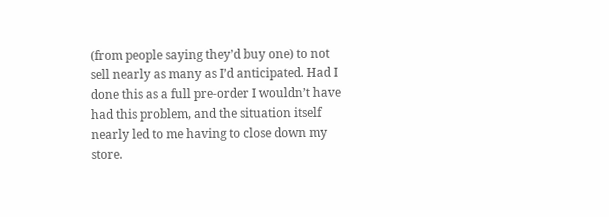(from people saying they’d buy one) to not sell nearly as many as I’d anticipated. Had I done this as a full pre-order I wouldn’t have had this problem, and the situation itself nearly led to me having to close down my store.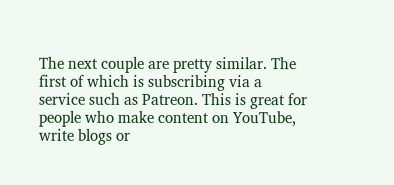The next couple are pretty similar. The first of which is subscribing via a service such as Patreon. This is great for people who make content on YouTube, write blogs or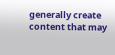generally create content that may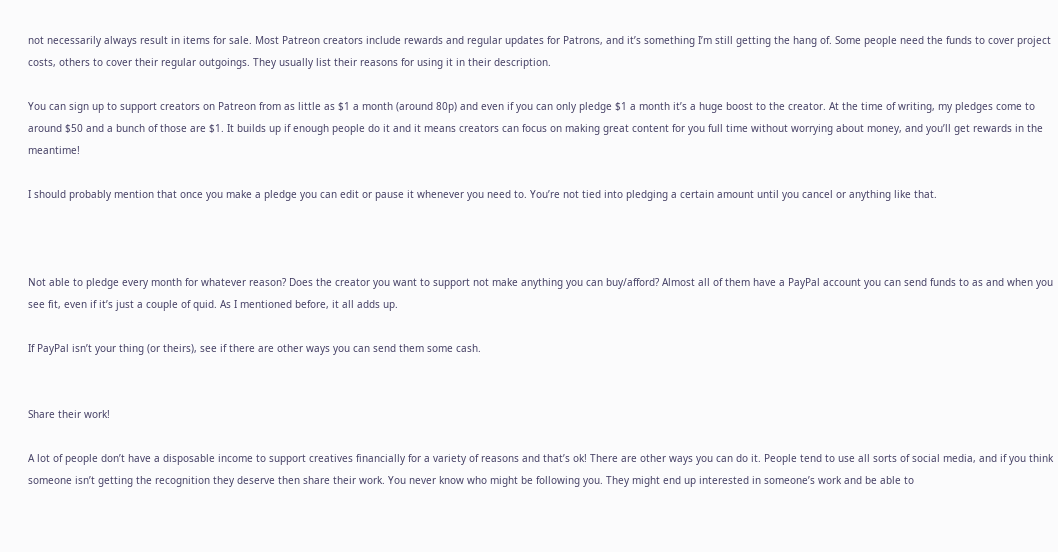not necessarily always result in items for sale. Most Patreon creators include rewards and regular updates for Patrons, and it’s something I’m still getting the hang of. Some people need the funds to cover project costs, others to cover their regular outgoings. They usually list their reasons for using it in their description.

You can sign up to support creators on Patreon from as little as $1 a month (around 80p) and even if you can only pledge $1 a month it’s a huge boost to the creator. At the time of writing, my pledges come to around $50 and a bunch of those are $1. It builds up if enough people do it and it means creators can focus on making great content for you full time without worrying about money, and you’ll get rewards in the meantime!

I should probably mention that once you make a pledge you can edit or pause it whenever you need to. You’re not tied into pledging a certain amount until you cancel or anything like that.



Not able to pledge every month for whatever reason? Does the creator you want to support not make anything you can buy/afford? Almost all of them have a PayPal account you can send funds to as and when you see fit, even if it’s just a couple of quid. As I mentioned before, it all adds up.

If PayPal isn’t your thing (or theirs), see if there are other ways you can send them some cash.


Share their work!

A lot of people don’t have a disposable income to support creatives financially for a variety of reasons and that’s ok! There are other ways you can do it. People tend to use all sorts of social media, and if you think someone isn’t getting the recognition they deserve then share their work. You never know who might be following you. They might end up interested in someone’s work and be able to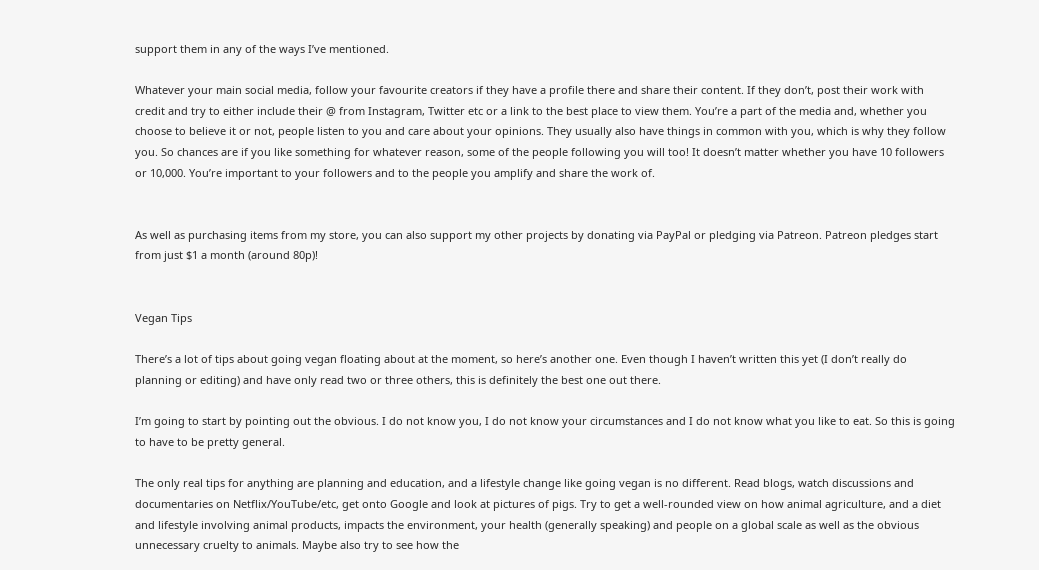support them in any of the ways I’ve mentioned.

Whatever your main social media, follow your favourite creators if they have a profile there and share their content. If they don’t, post their work with credit and try to either include their @ from Instagram, Twitter etc or a link to the best place to view them. You’re a part of the media and, whether you choose to believe it or not, people listen to you and care about your opinions. They usually also have things in common with you, which is why they follow you. So chances are if you like something for whatever reason, some of the people following you will too! It doesn’t matter whether you have 10 followers or 10,000. You’re important to your followers and to the people you amplify and share the work of.


As well as purchasing items from my store, you can also support my other projects by donating via PayPal or pledging via Patreon. Patreon pledges start from just $1 a month (around 80p)!


Vegan Tips

There’s a lot of tips about going vegan floating about at the moment, so here’s another one. Even though I haven’t written this yet (I don’t really do planning or editing) and have only read two or three others, this is definitely the best one out there.

I’m going to start by pointing out the obvious. I do not know you, I do not know your circumstances and I do not know what you like to eat. So this is going to have to be pretty general.

The only real tips for anything are planning and education, and a lifestyle change like going vegan is no different. Read blogs, watch discussions and documentaries on Netflix/YouTube/etc, get onto Google and look at pictures of pigs. Try to get a well-rounded view on how animal agriculture, and a diet and lifestyle involving animal products, impacts the environment, your health (generally speaking) and people on a global scale as well as the obvious unnecessary cruelty to animals. Maybe also try to see how the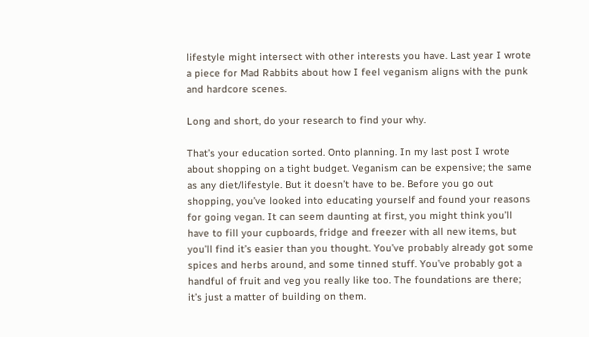lifestyle might intersect with other interests you have. Last year I wrote a piece for Mad Rabbits about how I feel veganism aligns with the punk and hardcore scenes.

Long and short, do your research to find your why.

That’s your education sorted. Onto planning. In my last post I wrote about shopping on a tight budget. Veganism can be expensive; the same as any diet/lifestyle. But it doesn’t have to be. Before you go out shopping, you’ve looked into educating yourself and found your reasons for going vegan. It can seem daunting at first, you might think you’ll have to fill your cupboards, fridge and freezer with all new items, but you’ll find it’s easier than you thought. You’ve probably already got some spices and herbs around, and some tinned stuff. You’ve probably got a handful of fruit and veg you really like too. The foundations are there; it’s just a matter of building on them.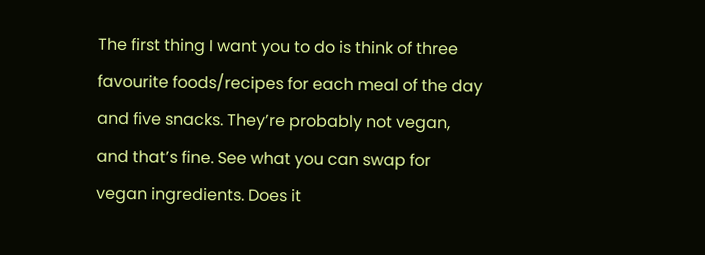The first thing I want you to do is think of three favourite foods/recipes for each meal of the day and five snacks. They’re probably not vegan, and that’s fine. See what you can swap for vegan ingredients. Does it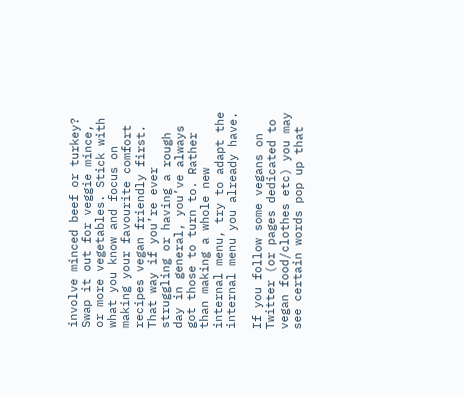involve minced beef or turkey? Swap it out for veggie mince, or more vegetables. Stick with what you know and focus on making your favourite comfort recipes vegan friendly first. That way if you’re ever struggling or having a rough day in general, you’ve always got those to turn to. Rather than making a whole new internal menu, try to adapt the internal menu you already have.

If you follow some vegans on Twitter (or pages dedicated to vegan food/clothes etc) you may see certain words pop up that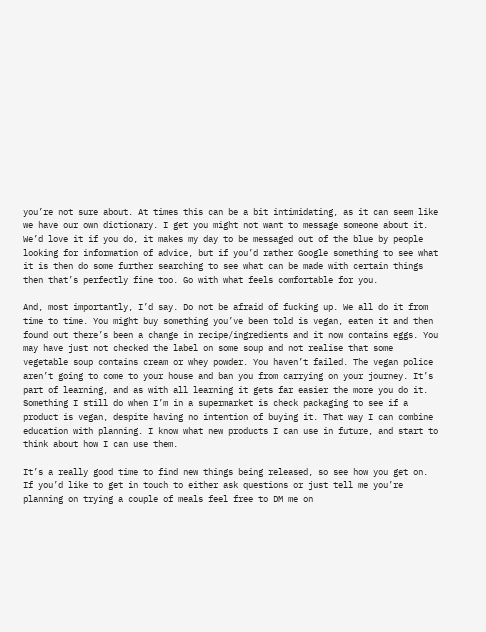you’re not sure about. At times this can be a bit intimidating, as it can seem like we have our own dictionary. I get you might not want to message someone about it. We’d love it if you do, it makes my day to be messaged out of the blue by people looking for information of advice, but if you’d rather Google something to see what it is then do some further searching to see what can be made with certain things then that’s perfectly fine too. Go with what feels comfortable for you.

And, most importantly, I’d say. Do not be afraid of fucking up. We all do it from time to time. You might buy something you’ve been told is vegan, eaten it and then found out there’s been a change in recipe/ingredients and it now contains eggs. You may have just not checked the label on some soup and not realise that some vegetable soup contains cream or whey powder. You haven’t failed. The vegan police aren’t going to come to your house and ban you from carrying on your journey. It’s part of learning, and as with all learning it gets far easier the more you do it. Something I still do when I’m in a supermarket is check packaging to see if a product is vegan, despite having no intention of buying it. That way I can combine education with planning. I know what new products I can use in future, and start to think about how I can use them.

It’s a really good time to find new things being released, so see how you get on. If you’d like to get in touch to either ask questions or just tell me you’re planning on trying a couple of meals feel free to DM me on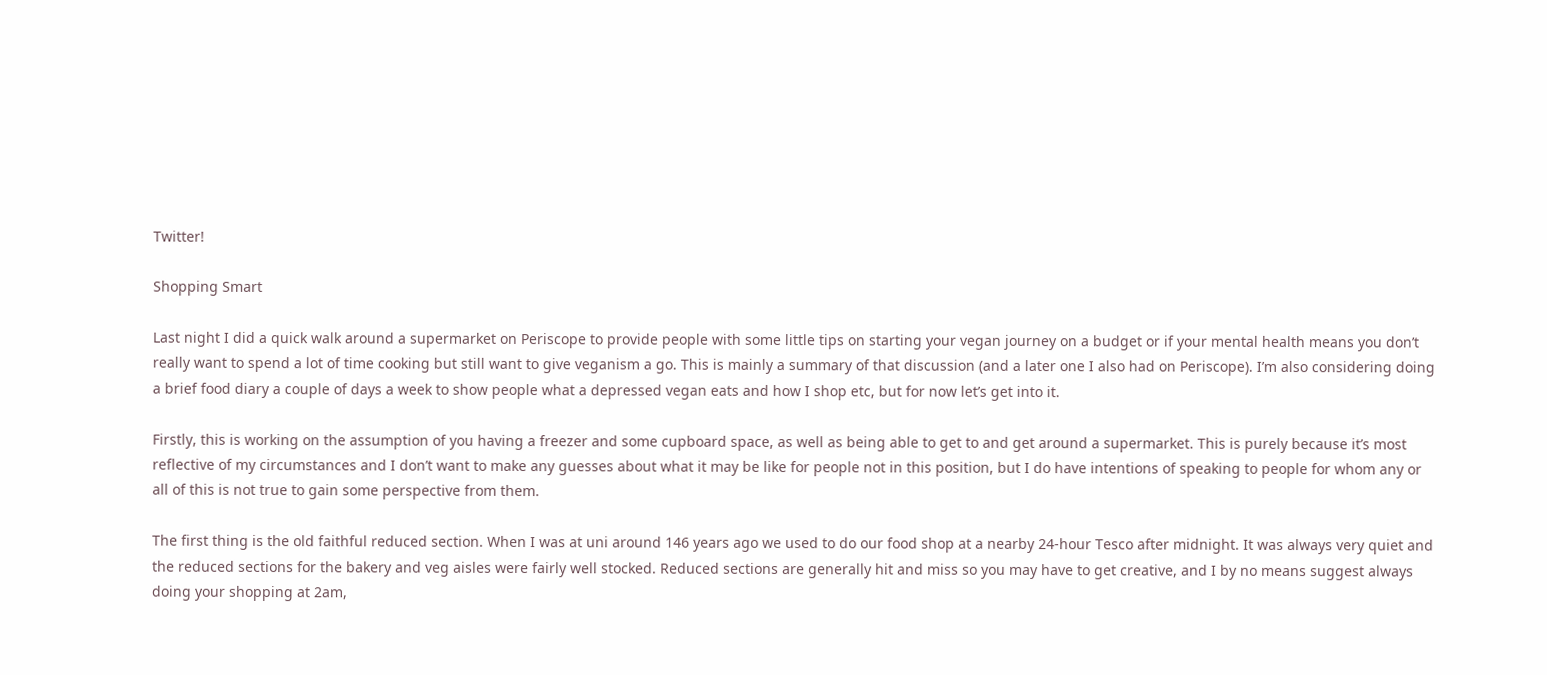Twitter!

Shopping Smart

Last night I did a quick walk around a supermarket on Periscope to provide people with some little tips on starting your vegan journey on a budget or if your mental health means you don’t really want to spend a lot of time cooking but still want to give veganism a go. This is mainly a summary of that discussion (and a later one I also had on Periscope). I’m also considering doing a brief food diary a couple of days a week to show people what a depressed vegan eats and how I shop etc, but for now let’s get into it.

Firstly, this is working on the assumption of you having a freezer and some cupboard space, as well as being able to get to and get around a supermarket. This is purely because it’s most reflective of my circumstances and I don’t want to make any guesses about what it may be like for people not in this position, but I do have intentions of speaking to people for whom any or all of this is not true to gain some perspective from them.

The first thing is the old faithful reduced section. When I was at uni around 146 years ago we used to do our food shop at a nearby 24-hour Tesco after midnight. It was always very quiet and the reduced sections for the bakery and veg aisles were fairly well stocked. Reduced sections are generally hit and miss so you may have to get creative, and I by no means suggest always doing your shopping at 2am,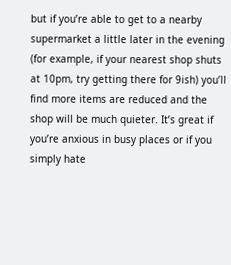but if you’re able to get to a nearby supermarket a little later in the evening (for example, if your nearest shop shuts at 10pm, try getting there for 9ish) you’ll find more items are reduced and the shop will be much quieter. It’s great if you’re anxious in busy places or if you simply hate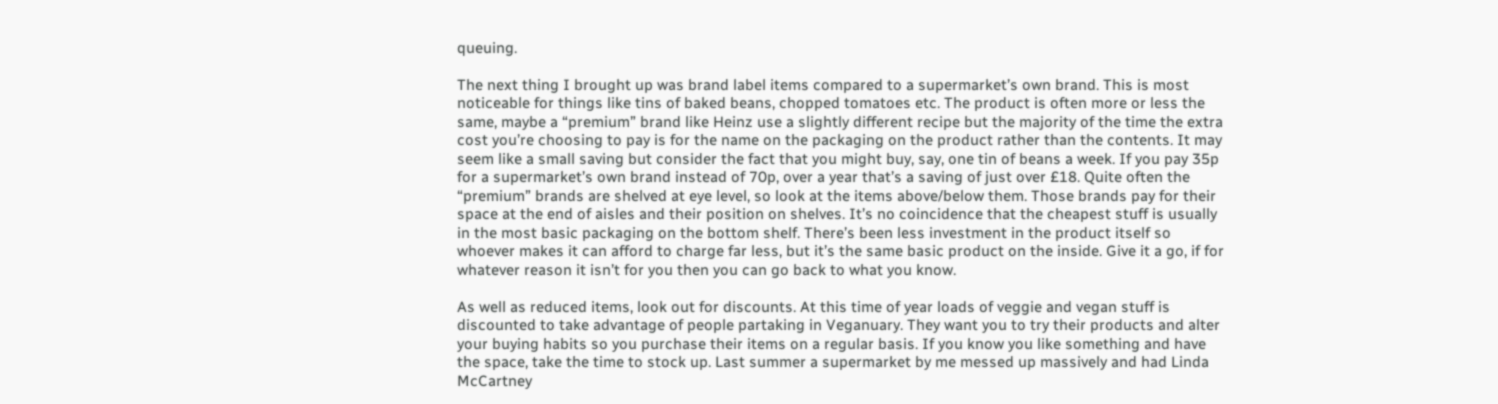queuing.

The next thing I brought up was brand label items compared to a supermarket’s own brand. This is most noticeable for things like tins of baked beans, chopped tomatoes etc. The product is often more or less the same, maybe a “premium” brand like Heinz use a slightly different recipe but the majority of the time the extra cost you’re choosing to pay is for the name on the packaging on the product rather than the contents. It may seem like a small saving but consider the fact that you might buy, say, one tin of beans a week. If you pay 35p for a supermarket’s own brand instead of 70p, over a year that’s a saving of just over £18. Quite often the “premium” brands are shelved at eye level, so look at the items above/below them. Those brands pay for their space at the end of aisles and their position on shelves. It’s no coincidence that the cheapest stuff is usually in the most basic packaging on the bottom shelf. There’s been less investment in the product itself so whoever makes it can afford to charge far less, but it’s the same basic product on the inside. Give it a go, if for whatever reason it isn’t for you then you can go back to what you know.

As well as reduced items, look out for discounts. At this time of year loads of veggie and vegan stuff is discounted to take advantage of people partaking in Veganuary. They want you to try their products and alter your buying habits so you purchase their items on a regular basis. If you know you like something and have the space, take the time to stock up. Last summer a supermarket by me messed up massively and had Linda McCartney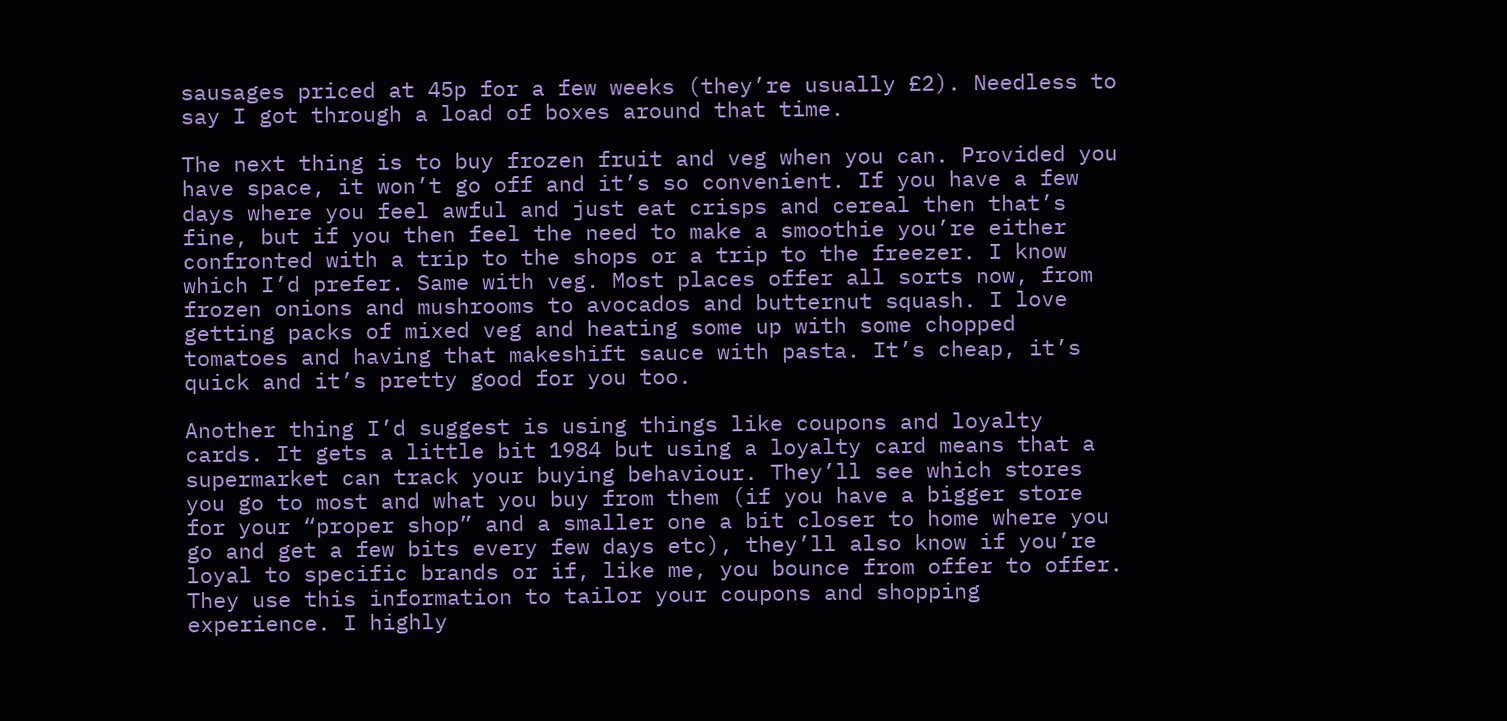sausages priced at 45p for a few weeks (they’re usually £2). Needless to say I got through a load of boxes around that time.

The next thing is to buy frozen fruit and veg when you can. Provided you have space, it won’t go off and it’s so convenient. If you have a few days where you feel awful and just eat crisps and cereal then that’s fine, but if you then feel the need to make a smoothie you’re either confronted with a trip to the shops or a trip to the freezer. I know which I’d prefer. Same with veg. Most places offer all sorts now, from frozen onions and mushrooms to avocados and butternut squash. I love getting packs of mixed veg and heating some up with some chopped tomatoes and having that makeshift sauce with pasta. It’s cheap, it’s quick and it’s pretty good for you too.

Another thing I’d suggest is using things like coupons and loyalty cards. It gets a little bit 1984 but using a loyalty card means that a supermarket can track your buying behaviour. They’ll see which stores you go to most and what you buy from them (if you have a bigger store for your “proper shop” and a smaller one a bit closer to home where you go and get a few bits every few days etc), they’ll also know if you’re loyal to specific brands or if, like me, you bounce from offer to offer. They use this information to tailor your coupons and shopping experience. I highly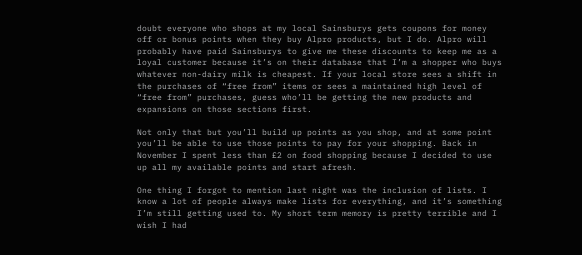doubt everyone who shops at my local Sainsburys gets coupons for money off or bonus points when they buy Alpro products, but I do. Alpro will probably have paid Sainsburys to give me these discounts to keep me as a loyal customer because it’s on their database that I’m a shopper who buys whatever non-dairy milk is cheapest. If your local store sees a shift in the purchases of “free from” items or sees a maintained high level of “free from” purchases, guess who’ll be getting the new products and expansions on those sections first.

Not only that but you’ll build up points as you shop, and at some point you’ll be able to use those points to pay for your shopping. Back in November I spent less than £2 on food shopping because I decided to use up all my available points and start afresh.

One thing I forgot to mention last night was the inclusion of lists. I know a lot of people always make lists for everything, and it’s something I’m still getting used to. My short term memory is pretty terrible and I wish I had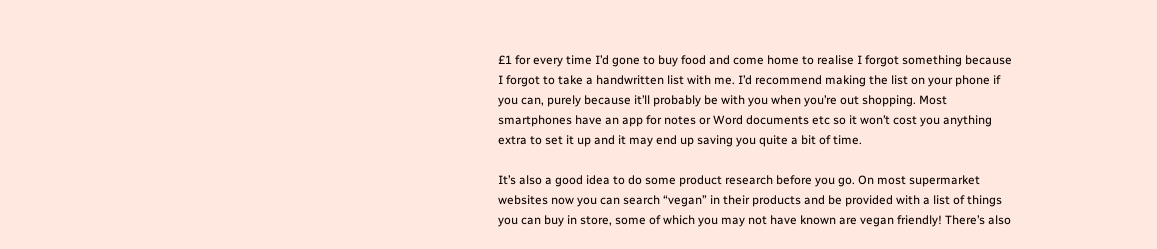£1 for every time I’d gone to buy food and come home to realise I forgot something because I forgot to take a handwritten list with me. I’d recommend making the list on your phone if you can, purely because it’ll probably be with you when you’re out shopping. Most smartphones have an app for notes or Word documents etc so it won’t cost you anything extra to set it up and it may end up saving you quite a bit of time.

It’s also a good idea to do some product research before you go. On most supermarket websites now you can search “vegan” in their products and be provided with a list of things you can buy in store, some of which you may not have known are vegan friendly! There’s also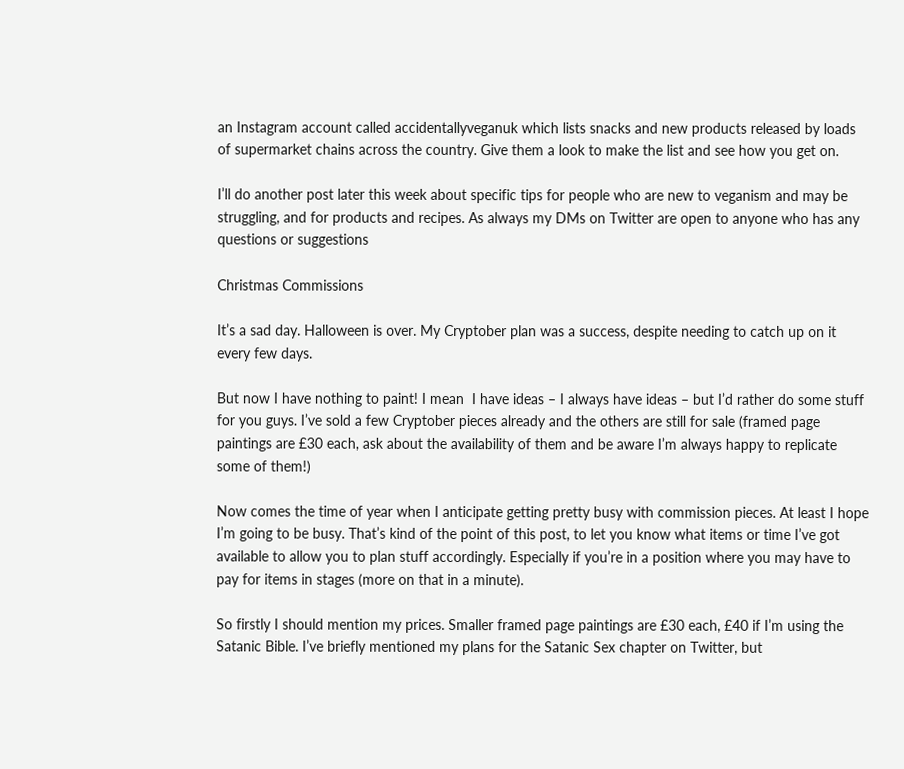an Instagram account called accidentallyveganuk which lists snacks and new products released by loads of supermarket chains across the country. Give them a look to make the list and see how you get on.

I’ll do another post later this week about specific tips for people who are new to veganism and may be struggling, and for products and recipes. As always my DMs on Twitter are open to anyone who has any questions or suggestions

Christmas Commissions

It’s a sad day. Halloween is over. My Cryptober plan was a success, despite needing to catch up on it every few days.

But now I have nothing to paint! I mean  I have ideas – I always have ideas – but I’d rather do some stuff for you guys. I’ve sold a few Cryptober pieces already and the others are still for sale (framed page paintings are £30 each, ask about the availability of them and be aware I’m always happy to replicate some of them!)

Now comes the time of year when I anticipate getting pretty busy with commission pieces. At least I hope I’m going to be busy. That’s kind of the point of this post, to let you know what items or time I’ve got available to allow you to plan stuff accordingly. Especially if you’re in a position where you may have to pay for items in stages (more on that in a minute).

So firstly I should mention my prices. Smaller framed page paintings are £30 each, £40 if I’m using the Satanic Bible. I’ve briefly mentioned my plans for the Satanic Sex chapter on Twitter, but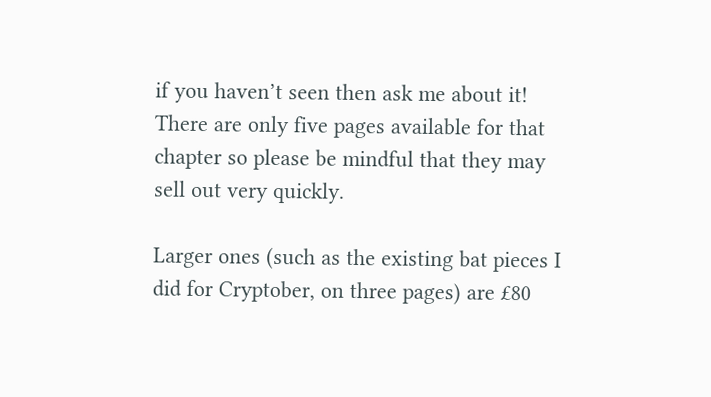if you haven’t seen then ask me about it! There are only five pages available for that chapter so please be mindful that they may sell out very quickly.

Larger ones (such as the existing bat pieces I did for Cryptober, on three pages) are £80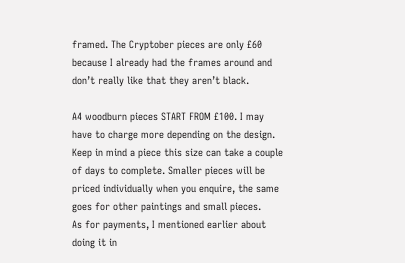framed. The Cryptober pieces are only £60 because I already had the frames around and don’t really like that they aren’t black.

A4 woodburn pieces START FROM £100. I may have to charge more depending on the design. Keep in mind a piece this size can take a couple of days to complete. Smaller pieces will be priced individually when you enquire, the same goes for other paintings and small pieces.
As for payments, I mentioned earlier about doing it in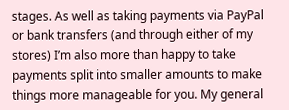stages. As well as taking payments via PayPal or bank transfers (and through either of my stores) I’m also more than happy to take payments split into smaller amounts to make things more manageable for you. My general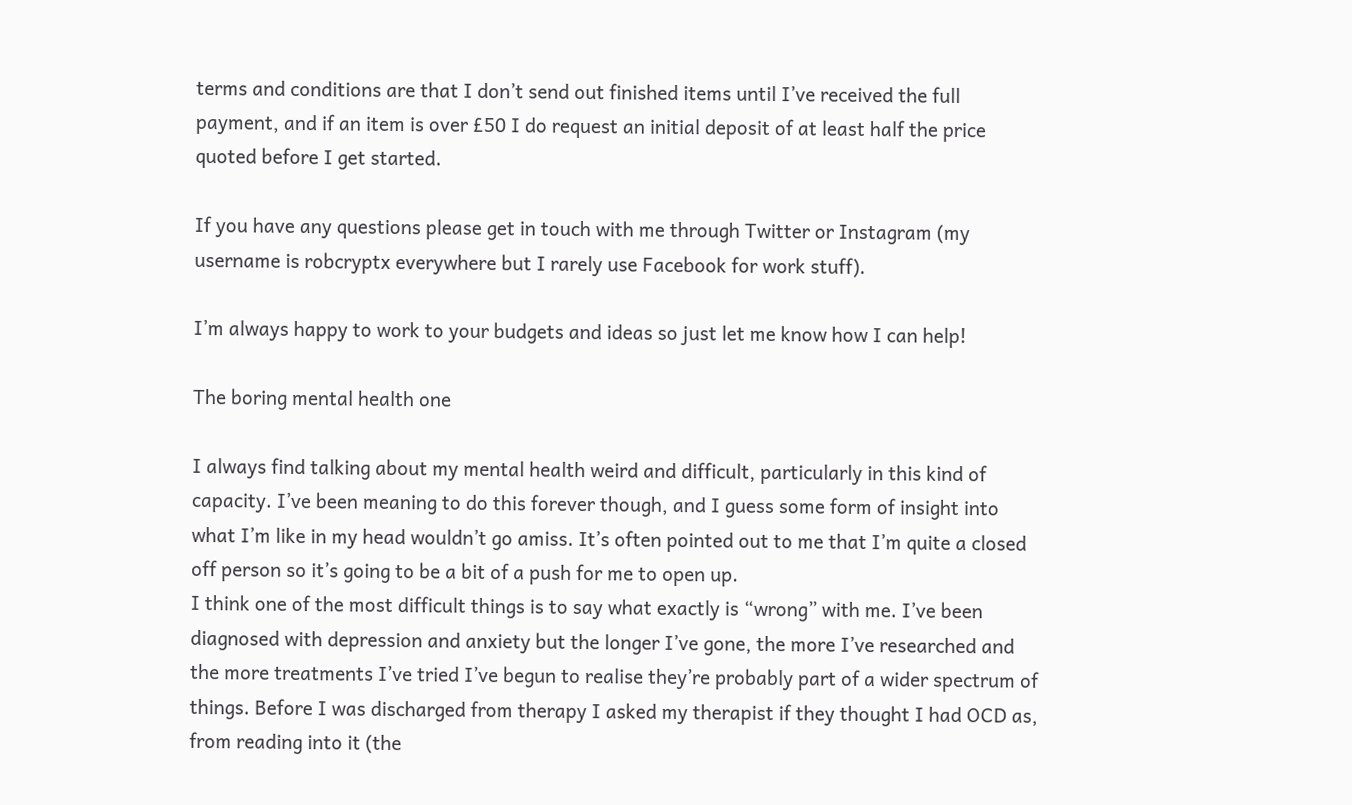terms and conditions are that I don’t send out finished items until I’ve received the full payment, and if an item is over £50 I do request an initial deposit of at least half the price quoted before I get started.

If you have any questions please get in touch with me through Twitter or Instagram (my username is robcryptx everywhere but I rarely use Facebook for work stuff).

I’m always happy to work to your budgets and ideas so just let me know how I can help!

The boring mental health one

I always find talking about my mental health weird and difficult, particularly in this kind of capacity. I’ve been meaning to do this forever though, and I guess some form of insight into what I’m like in my head wouldn’t go amiss. It’s often pointed out to me that I’m quite a closed off person so it’s going to be a bit of a push for me to open up.
I think one of the most difficult things is to say what exactly is “wrong” with me. I’ve been diagnosed with depression and anxiety but the longer I’ve gone, the more I’ve researched and the more treatments I’ve tried I’ve begun to realise they’re probably part of a wider spectrum of things. Before I was discharged from therapy I asked my therapist if they thought I had OCD as, from reading into it (the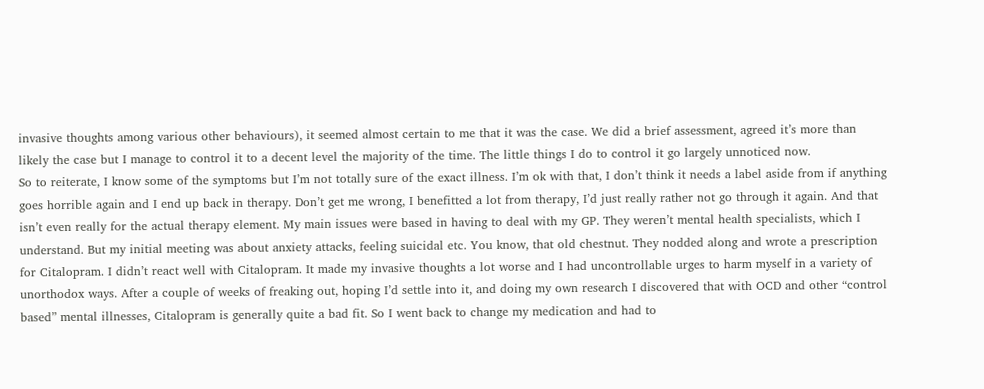invasive thoughts among various other behaviours), it seemed almost certain to me that it was the case. We did a brief assessment, agreed it’s more than likely the case but I manage to control it to a decent level the majority of the time. The little things I do to control it go largely unnoticed now.
So to reiterate, I know some of the symptoms but I’m not totally sure of the exact illness. I’m ok with that, I don’t think it needs a label aside from if anything goes horrible again and I end up back in therapy. Don’t get me wrong, I benefitted a lot from therapy, I’d just really rather not go through it again. And that isn’t even really for the actual therapy element. My main issues were based in having to deal with my GP. They weren’t mental health specialists, which I understand. But my initial meeting was about anxiety attacks, feeling suicidal etc. You know, that old chestnut. They nodded along and wrote a prescription for Citalopram. I didn’t react well with Citalopram. It made my invasive thoughts a lot worse and I had uncontrollable urges to harm myself in a variety of unorthodox ways. After a couple of weeks of freaking out, hoping I’d settle into it, and doing my own research I discovered that with OCD and other “control based” mental illnesses, Citalopram is generally quite a bad fit. So I went back to change my medication and had to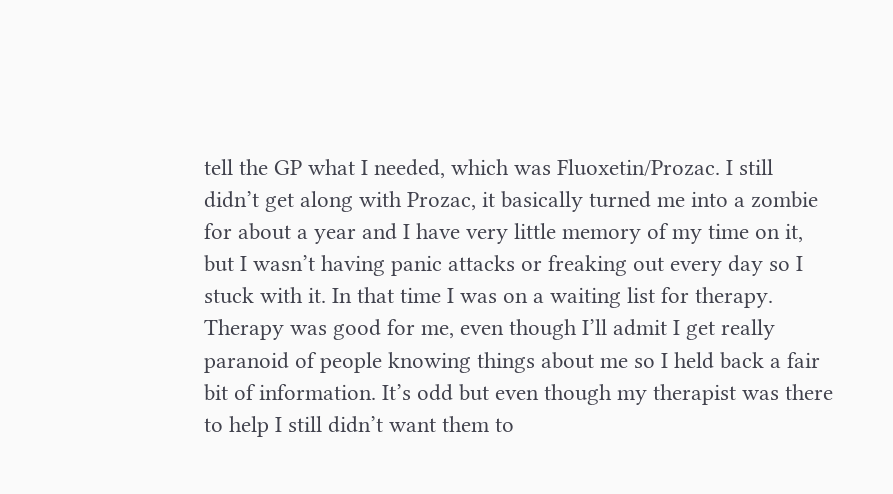tell the GP what I needed, which was Fluoxetin/Prozac. I still didn’t get along with Prozac, it basically turned me into a zombie for about a year and I have very little memory of my time on it, but I wasn’t having panic attacks or freaking out every day so I stuck with it. In that time I was on a waiting list for therapy.
Therapy was good for me, even though I’ll admit I get really paranoid of people knowing things about me so I held back a fair bit of information. It’s odd but even though my therapist was there to help I still didn’t want them to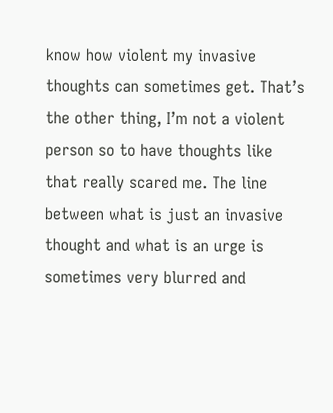know how violent my invasive thoughts can sometimes get. That’s the other thing, I’m not a violent person so to have thoughts like that really scared me. The line between what is just an invasive thought and what is an urge is sometimes very blurred and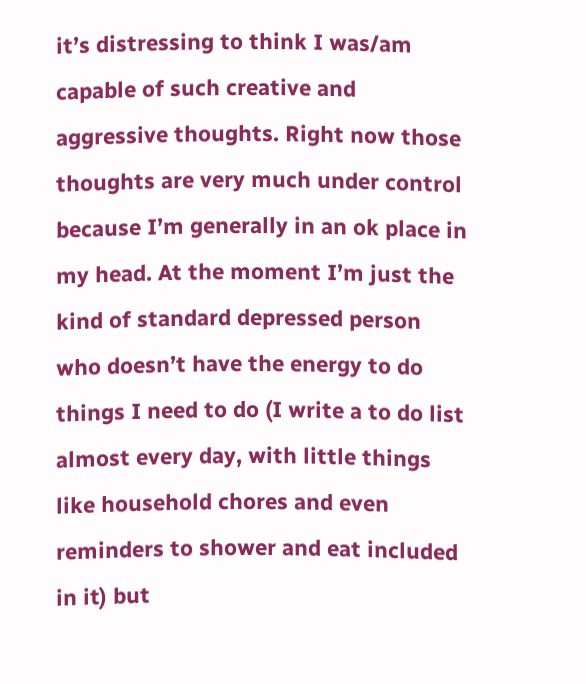it’s distressing to think I was/am capable of such creative and aggressive thoughts. Right now those thoughts are very much under control because I’m generally in an ok place in my head. At the moment I’m just the kind of standard depressed person who doesn’t have the energy to do things I need to do (I write a to do list almost every day, with little things like household chores and even reminders to shower and eat included in it) but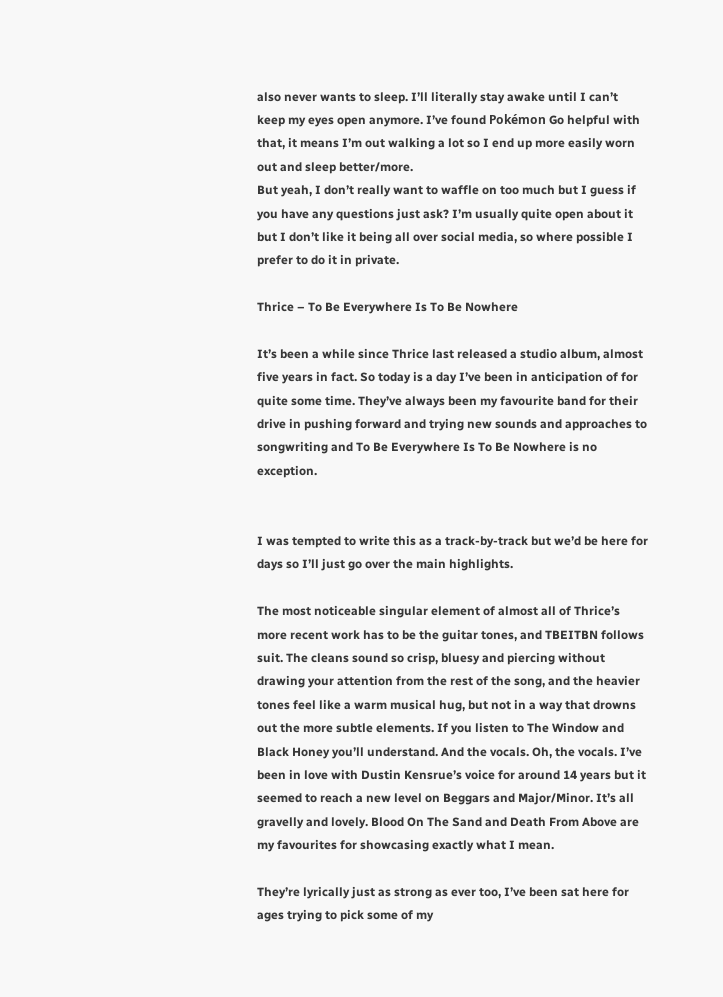also never wants to sleep. I’ll literally stay awake until I can’t keep my eyes open anymore. I’ve found Pokémon Go helpful with that, it means I’m out walking a lot so I end up more easily worn out and sleep better/more.
But yeah, I don’t really want to waffle on too much but I guess if you have any questions just ask? I’m usually quite open about it but I don’t like it being all over social media, so where possible I prefer to do it in private.

Thrice – To Be Everywhere Is To Be Nowhere

It’s been a while since Thrice last released a studio album, almost five years in fact. So today is a day I’ve been in anticipation of for quite some time. They’ve always been my favourite band for their drive in pushing forward and trying new sounds and approaches to songwriting and To Be Everywhere Is To Be Nowhere is no exception.


I was tempted to write this as a track-by-track but we’d be here for days so I’ll just go over the main highlights.

The most noticeable singular element of almost all of Thrice’s more recent work has to be the guitar tones, and TBEITBN follows suit. The cleans sound so crisp, bluesy and piercing without drawing your attention from the rest of the song, and the heavier tones feel like a warm musical hug, but not in a way that drowns out the more subtle elements. If you listen to The Window and Black Honey you’ll understand. And the vocals. Oh, the vocals. I’ve been in love with Dustin Kensrue’s voice for around 14 years but it seemed to reach a new level on Beggars and Major/Minor. It’s all gravelly and lovely. Blood On The Sand and Death From Above are my favourites for showcasing exactly what I mean.

They’re lyrically just as strong as ever too, I’ve been sat here for ages trying to pick some of my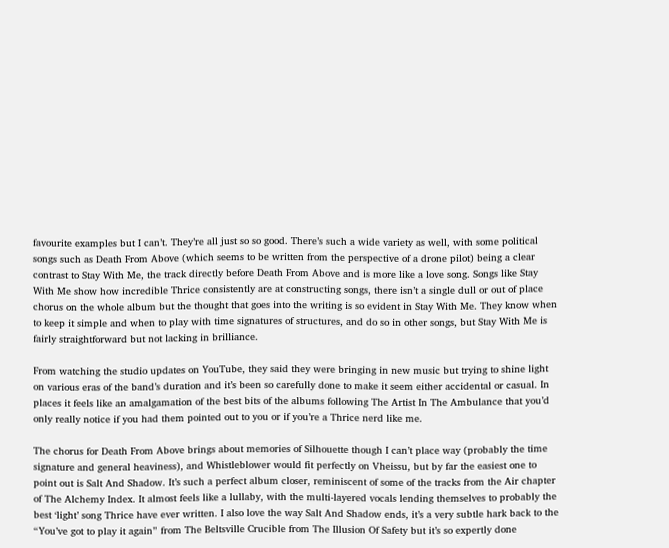favourite examples but I can’t. They’re all just so so good. There’s such a wide variety as well, with some political songs such as Death From Above (which seems to be written from the perspective of a drone pilot) being a clear contrast to Stay With Me, the track directly before Death From Above and is more like a love song. Songs like Stay With Me show how incredible Thrice consistently are at constructing songs, there isn’t a single dull or out of place chorus on the whole album but the thought that goes into the writing is so evident in Stay With Me. They know when to keep it simple and when to play with time signatures of structures, and do so in other songs, but Stay With Me is fairly straightforward but not lacking in brilliance.

From watching the studio updates on YouTube, they said they were bringing in new music but trying to shine light on various eras of the band’s duration and it’s been so carefully done to make it seem either accidental or casual. In places it feels like an amalgamation of the best bits of the albums following The Artist In The Ambulance that you’d only really notice if you had them pointed out to you or if you’re a Thrice nerd like me.

The chorus for Death From Above brings about memories of Silhouette though I can’t place way (probably the time signature and general heaviness), and Whistleblower would fit perfectly on Vheissu, but by far the easiest one to point out is Salt And Shadow. It’s such a perfect album closer, reminiscent of some of the tracks from the Air chapter of The Alchemy Index. It almost feels like a lullaby, with the multi-layered vocals lending themselves to probably the best ‘light’ song Thrice have ever written. I also love the way Salt And Shadow ends, it’s a very subtle hark back to the “You’ve got to play it again” from The Beltsville Crucible from The Illusion Of Safety but it’s so expertly done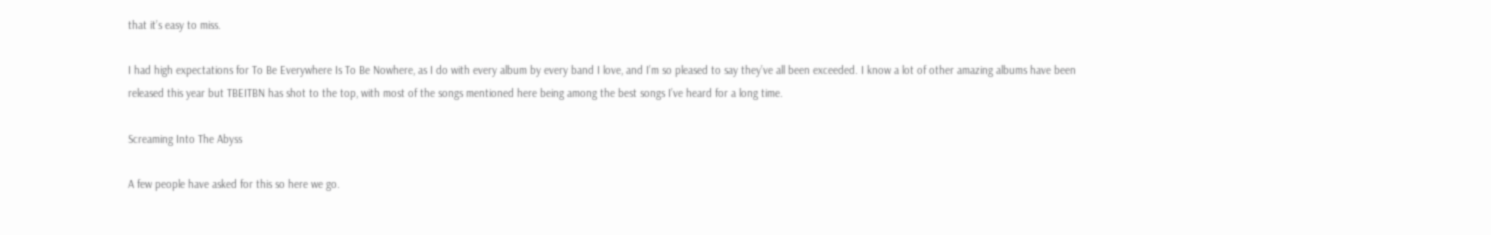that it’s easy to miss.

I had high expectations for To Be Everywhere Is To Be Nowhere, as I do with every album by every band I love, and I’m so pleased to say they’ve all been exceeded. I know a lot of other amazing albums have been released this year but TBEITBN has shot to the top, with most of the songs mentioned here being among the best songs I’ve heard for a long time.

Screaming Into The Abyss

A few people have asked for this so here we go.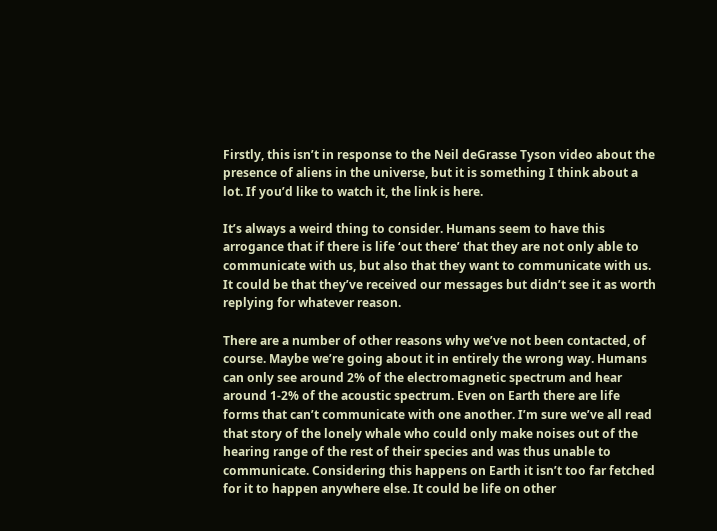Firstly, this isn’t in response to the Neil deGrasse Tyson video about the presence of aliens in the universe, but it is something I think about a lot. If you’d like to watch it, the link is here.

It’s always a weird thing to consider. Humans seem to have this arrogance that if there is life ‘out there’ that they are not only able to communicate with us, but also that they want to communicate with us. It could be that they’ve received our messages but didn’t see it as worth replying for whatever reason.

There are a number of other reasons why we’ve not been contacted, of course. Maybe we’re going about it in entirely the wrong way. Humans can only see around 2% of the electromagnetic spectrum and hear around 1-2% of the acoustic spectrum. Even on Earth there are life forms that can’t communicate with one another. I’m sure we’ve all read that story of the lonely whale who could only make noises out of the hearing range of the rest of their species and was thus unable to communicate. Considering this happens on Earth it isn’t too far fetched for it to happen anywhere else. It could be life on other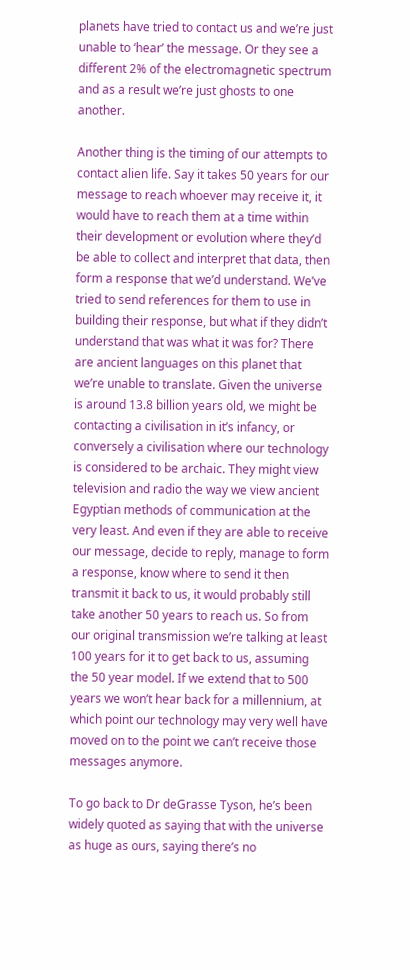planets have tried to contact us and we’re just unable to ‘hear’ the message. Or they see a different 2% of the electromagnetic spectrum and as a result we’re just ghosts to one another.

Another thing is the timing of our attempts to contact alien life. Say it takes 50 years for our message to reach whoever may receive it, it would have to reach them at a time within their development or evolution where they’d be able to collect and interpret that data, then form a response that we’d understand. We’ve tried to send references for them to use in building their response, but what if they didn’t understand that was what it was for? There are ancient languages on this planet that we’re unable to translate. Given the universe is around 13.8 billion years old, we might be contacting a civilisation in it’s infancy, or conversely a civilisation where our technology is considered to be archaic. They might view television and radio the way we view ancient Egyptian methods of communication at the very least. And even if they are able to receive our message, decide to reply, manage to form a response, know where to send it then transmit it back to us, it would probably still take another 50 years to reach us. So from our original transmission we’re talking at least 100 years for it to get back to us, assuming the 50 year model. If we extend that to 500 years we won’t hear back for a millennium, at which point our technology may very well have moved on to the point we can’t receive those messages anymore.

To go back to Dr deGrasse Tyson, he’s been widely quoted as saying that with the universe as huge as ours, saying there’s no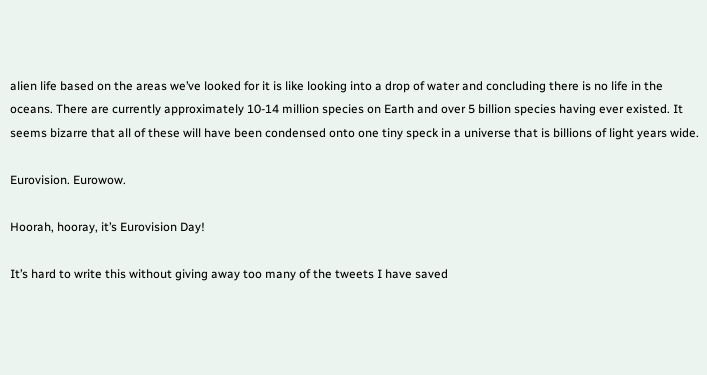alien life based on the areas we’ve looked for it is like looking into a drop of water and concluding there is no life in the oceans. There are currently approximately 10-14 million species on Earth and over 5 billion species having ever existed. It seems bizarre that all of these will have been condensed onto one tiny speck in a universe that is billions of light years wide.

Eurovision. Eurowow.

Hoorah, hooray, it’s Eurovision Day!

It’s hard to write this without giving away too many of the tweets I have saved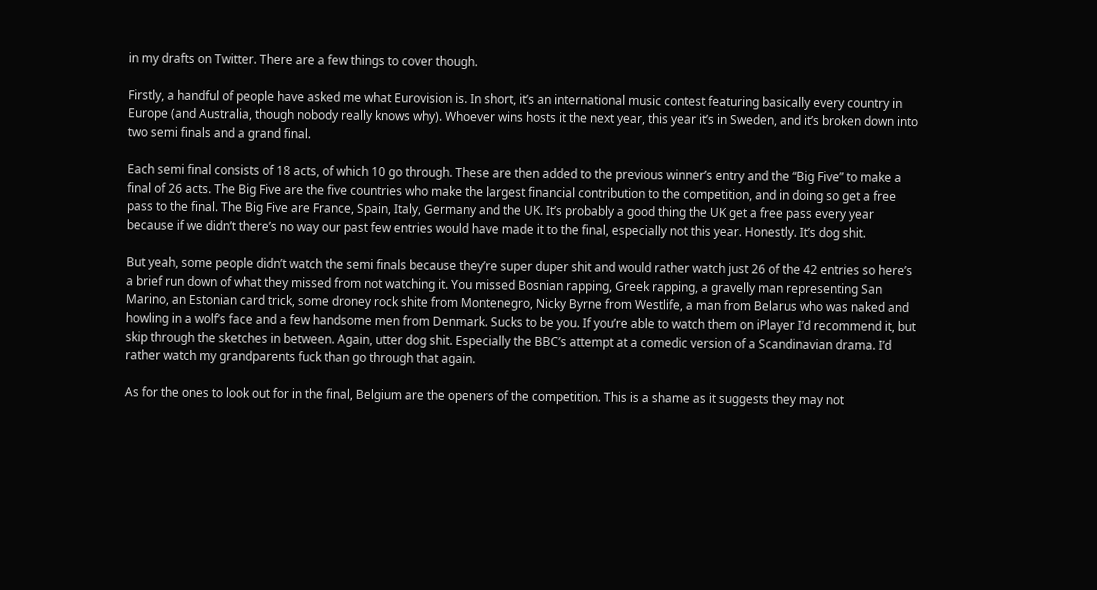in my drafts on Twitter. There are a few things to cover though.

Firstly, a handful of people have asked me what Eurovision is. In short, it’s an international music contest featuring basically every country in Europe (and Australia, though nobody really knows why). Whoever wins hosts it the next year, this year it’s in Sweden, and it’s broken down into two semi finals and a grand final.

Each semi final consists of 18 acts, of which 10 go through. These are then added to the previous winner’s entry and the “Big Five” to make a final of 26 acts. The Big Five are the five countries who make the largest financial contribution to the competition, and in doing so get a free pass to the final. The Big Five are France, Spain, Italy, Germany and the UK. It’s probably a good thing the UK get a free pass every year because if we didn’t there’s no way our past few entries would have made it to the final, especially not this year. Honestly. It’s dog shit.

But yeah, some people didn’t watch the semi finals because they’re super duper shit and would rather watch just 26 of the 42 entries so here’s a brief run down of what they missed from not watching it. You missed Bosnian rapping, Greek rapping, a gravelly man representing San Marino, an Estonian card trick, some droney rock shite from Montenegro, Nicky Byrne from Westlife, a man from Belarus who was naked and howling in a wolf’s face and a few handsome men from Denmark. Sucks to be you. If you’re able to watch them on iPlayer I’d recommend it, but skip through the sketches in between. Again, utter dog shit. Especially the BBC’s attempt at a comedic version of a Scandinavian drama. I’d rather watch my grandparents fuck than go through that again.

As for the ones to look out for in the final, Belgium are the openers of the competition. This is a shame as it suggests they may not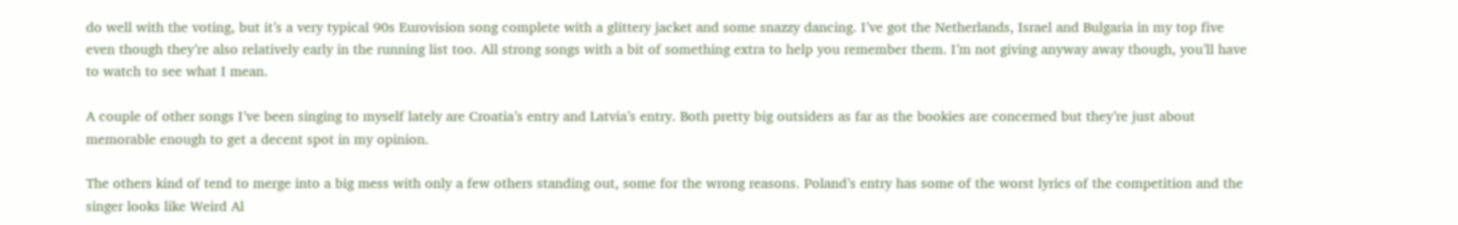do well with the voting, but it’s a very typical 90s Eurovision song complete with a glittery jacket and some snazzy dancing. I’ve got the Netherlands, Israel and Bulgaria in my top five even though they’re also relatively early in the running list too. All strong songs with a bit of something extra to help you remember them. I’m not giving anyway away though, you’ll have to watch to see what I mean.

A couple of other songs I’ve been singing to myself lately are Croatia’s entry and Latvia’s entry. Both pretty big outsiders as far as the bookies are concerned but they’re just about memorable enough to get a decent spot in my opinion.

The others kind of tend to merge into a big mess with only a few others standing out, some for the wrong reasons. Poland’s entry has some of the worst lyrics of the competition and the singer looks like Weird Al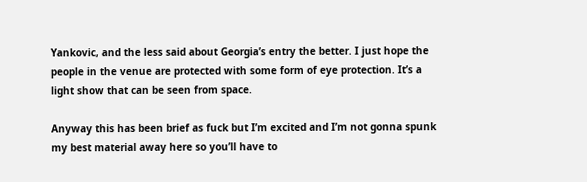Yankovic, and the less said about Georgia’s entry the better. I just hope the people in the venue are protected with some form of eye protection. It’s a light show that can be seen from space.

Anyway this has been brief as fuck but I’m excited and I’m not gonna spunk my best material away here so you’ll have to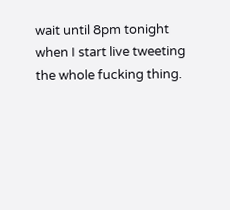wait until 8pm tonight when I start live tweeting the whole fucking thing.